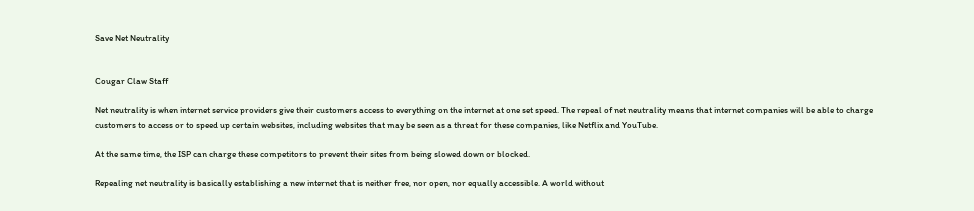Save Net Neutrality


Cougar Claw Staff

Net neutrality is when internet service providers give their customers access to everything on the internet at one set speed. The repeal of net neutrality means that internet companies will be able to charge customers to access or to speed up certain websites, including websites that may be seen as a threat for these companies, like Netflix and YouTube.

At the same time, the ISP can charge these competitors to prevent their sites from being slowed down or blocked.

Repealing net neutrality is basically establishing a new internet that is neither free, nor open, nor equally accessible. A world without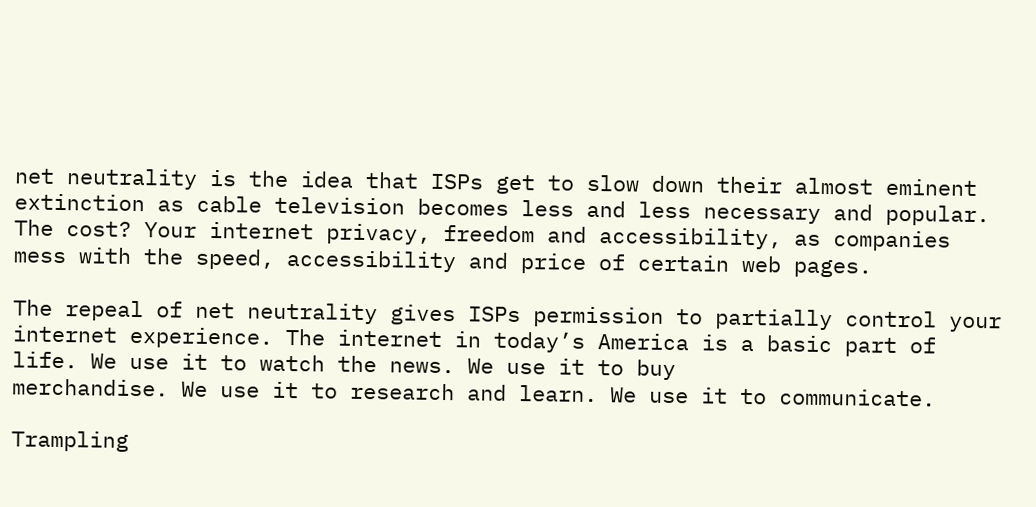net neutrality is the idea that ISPs get to slow down their almost eminent extinction as cable television becomes less and less necessary and popular. The cost? Your internet privacy, freedom and accessibility, as companies mess with the speed, accessibility and price of certain web pages.

The repeal of net neutrality gives ISPs permission to partially control your internet experience. The internet in today’s America is a basic part of life. We use it to watch the news. We use it to buy
merchandise. We use it to research and learn. We use it to communicate.

Trampling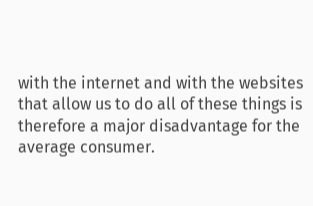with the internet and with the websites that allow us to do all of these things is therefore a major disadvantage for the average consumer.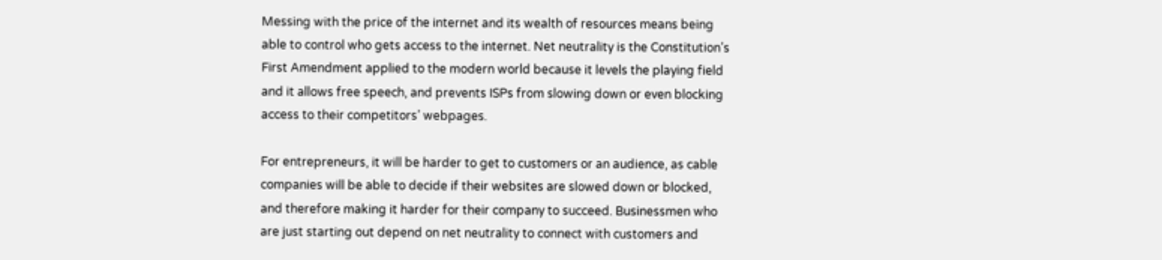Messing with the price of the internet and its wealth of resources means being able to control who gets access to the internet. Net neutrality is the Constitution’s First Amendment applied to the modern world because it levels the playing field and it allows free speech, and prevents ISPs from slowing down or even blocking access to their competitors’ webpages.

For entrepreneurs, it will be harder to get to customers or an audience, as cable companies will be able to decide if their websites are slowed down or blocked, and therefore making it harder for their company to succeed. Businessmen who are just starting out depend on net neutrality to connect with customers and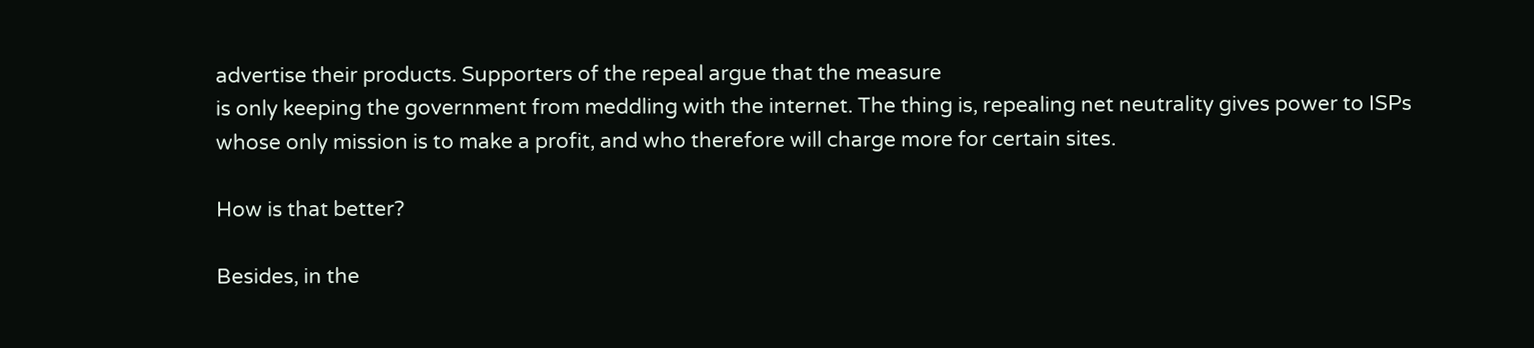advertise their products. Supporters of the repeal argue that the measure
is only keeping the government from meddling with the internet. The thing is, repealing net neutrality gives power to ISPs whose only mission is to make a profit, and who therefore will charge more for certain sites.

How is that better?

Besides, in the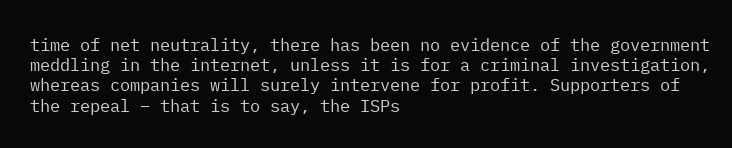time of net neutrality, there has been no evidence of the government meddling in the internet, unless it is for a criminal investigation, whereas companies will surely intervene for profit. Supporters of the repeal – that is to say, the ISPs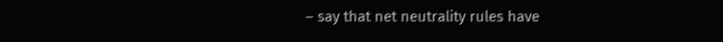– say that net neutrality rules have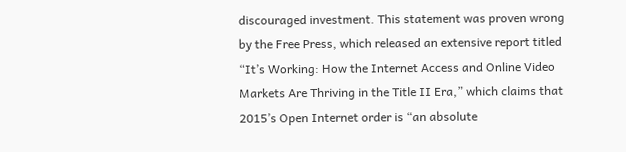discouraged investment. This statement was proven wrong by the Free Press, which released an extensive report titled “It’s Working: How the Internet Access and Online Video Markets Are Thriving in the Title II Era,” which claims that 2015’s Open Internet order is “an absolute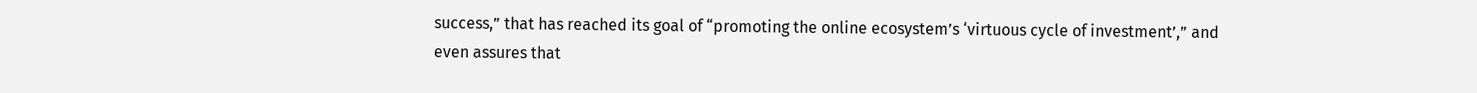success,” that has reached its goal of “promoting the online ecosystem’s ‘virtuous cycle of investment’,” and even assures that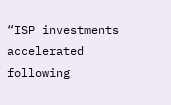“ISP investments accelerated following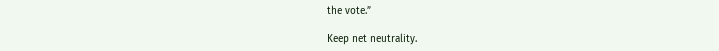the vote.”

Keep net neutrality.